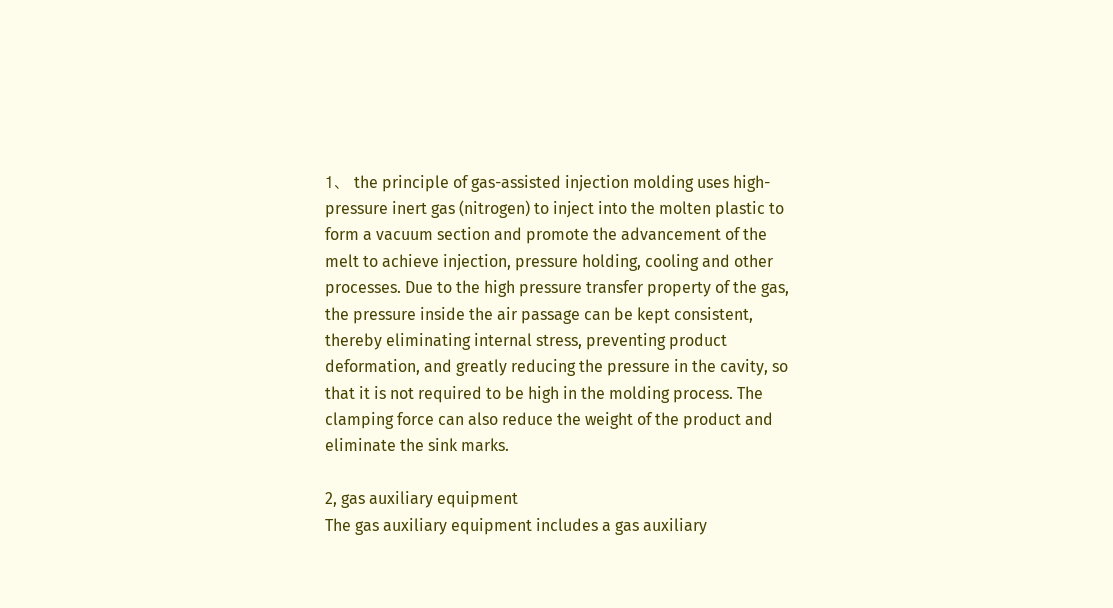1、 the principle of gas-assisted injection molding uses high-pressure inert gas (nitrogen) to inject into the molten plastic to form a vacuum section and promote the advancement of the melt to achieve injection, pressure holding, cooling and other processes. Due to the high pressure transfer property of the gas, the pressure inside the air passage can be kept consistent, thereby eliminating internal stress, preventing product deformation, and greatly reducing the pressure in the cavity, so that it is not required to be high in the molding process. The clamping force can also reduce the weight of the product and eliminate the sink marks.

2, gas auxiliary equipment
The gas auxiliary equipment includes a gas auxiliary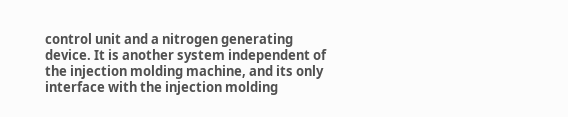control unit and a nitrogen generating device. It is another system independent of the injection molding machine, and its only interface with the injection molding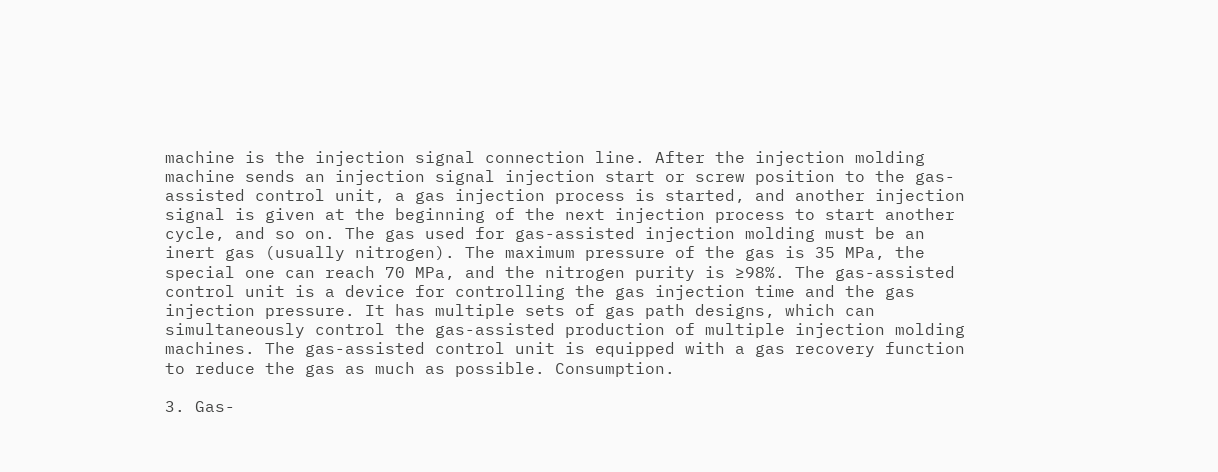machine is the injection signal connection line. After the injection molding machine sends an injection signal injection start or screw position to the gas-assisted control unit, a gas injection process is started, and another injection signal is given at the beginning of the next injection process to start another cycle, and so on. The gas used for gas-assisted injection molding must be an inert gas (usually nitrogen). The maximum pressure of the gas is 35 MPa, the special one can reach 70 MPa, and the nitrogen purity is ≥98%. The gas-assisted control unit is a device for controlling the gas injection time and the gas injection pressure. It has multiple sets of gas path designs, which can simultaneously control the gas-assisted production of multiple injection molding machines. The gas-assisted control unit is equipped with a gas recovery function to reduce the gas as much as possible. Consumption.

3. Gas-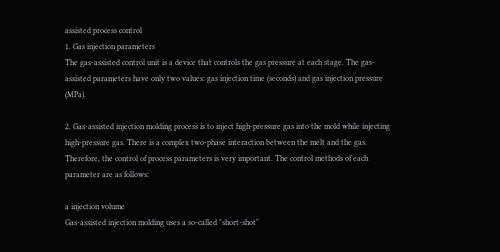assisted process control
1. Gas injection parameters
The gas-assisted control unit is a device that controls the gas pressure at each stage. The gas-assisted parameters have only two values: gas injection time (seconds) and gas injection pressure (MPa).

2. Gas-assisted injection molding process is to inject high-pressure gas into the mold while injecting high-pressure gas. There is a complex two-phase interaction between the melt and the gas. Therefore, the control of process parameters is very important. The control methods of each parameter are as follows:

a injection volume
Gas-assisted injection molding uses a so-called "short-shot"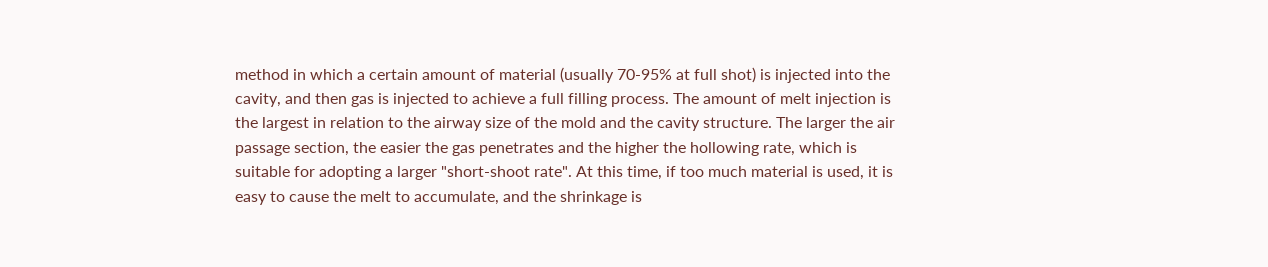method in which a certain amount of material (usually 70-95% at full shot) is injected into the cavity, and then gas is injected to achieve a full filling process. The amount of melt injection is the largest in relation to the airway size of the mold and the cavity structure. The larger the air passage section, the easier the gas penetrates and the higher the hollowing rate, which is suitable for adopting a larger "short-shoot rate". At this time, if too much material is used, it is easy to cause the melt to accumulate, and the shrinkage is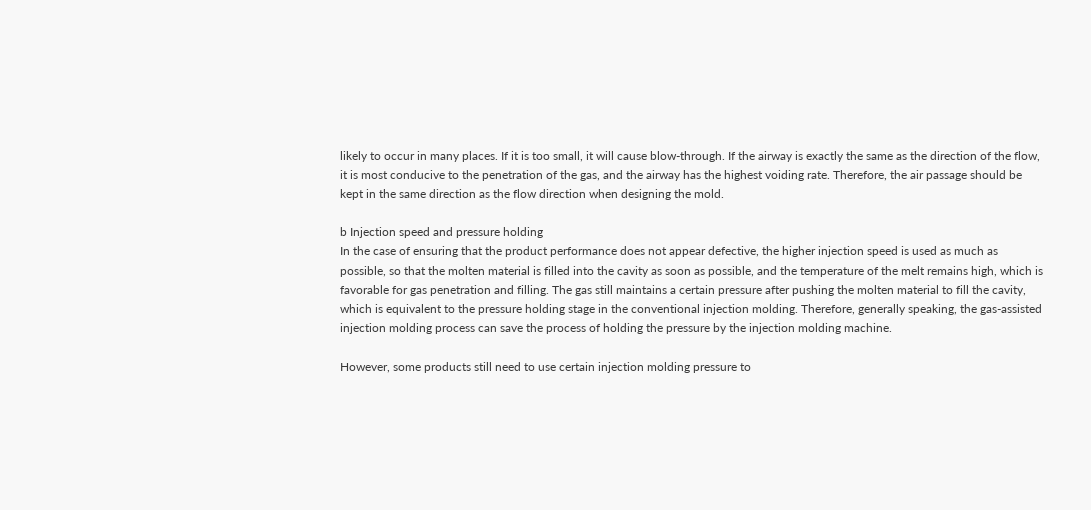likely to occur in many places. If it is too small, it will cause blow-through. If the airway is exactly the same as the direction of the flow, it is most conducive to the penetration of the gas, and the airway has the highest voiding rate. Therefore, the air passage should be kept in the same direction as the flow direction when designing the mold.

b Injection speed and pressure holding
In the case of ensuring that the product performance does not appear defective, the higher injection speed is used as much as possible, so that the molten material is filled into the cavity as soon as possible, and the temperature of the melt remains high, which is favorable for gas penetration and filling. The gas still maintains a certain pressure after pushing the molten material to fill the cavity, which is equivalent to the pressure holding stage in the conventional injection molding. Therefore, generally speaking, the gas-assisted injection molding process can save the process of holding the pressure by the injection molding machine.

However, some products still need to use certain injection molding pressure to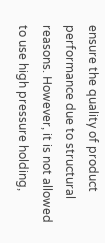ensure the quality of product performance due to structural reasons. However, it is not allowed to use high pressure holding,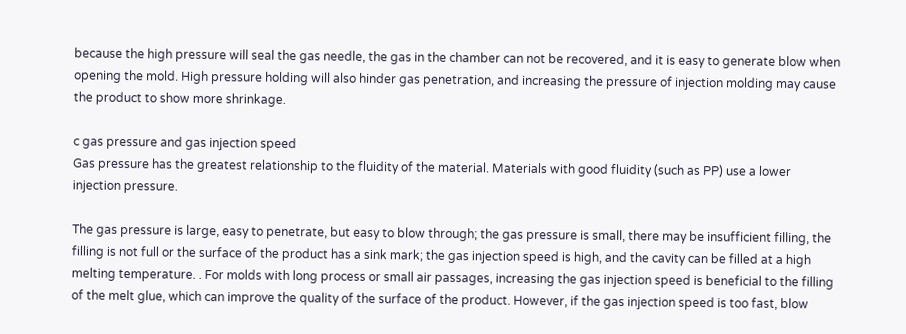because the high pressure will seal the gas needle, the gas in the chamber can not be recovered, and it is easy to generate blow when opening the mold. High pressure holding will also hinder gas penetration, and increasing the pressure of injection molding may cause the product to show more shrinkage.

c gas pressure and gas injection speed
Gas pressure has the greatest relationship to the fluidity of the material. Materials with good fluidity (such as PP) use a lower injection pressure.

The gas pressure is large, easy to penetrate, but easy to blow through; the gas pressure is small, there may be insufficient filling, the filling is not full or the surface of the product has a sink mark; the gas injection speed is high, and the cavity can be filled at a high melting temperature. . For molds with long process or small air passages, increasing the gas injection speed is beneficial to the filling of the melt glue, which can improve the quality of the surface of the product. However, if the gas injection speed is too fast, blow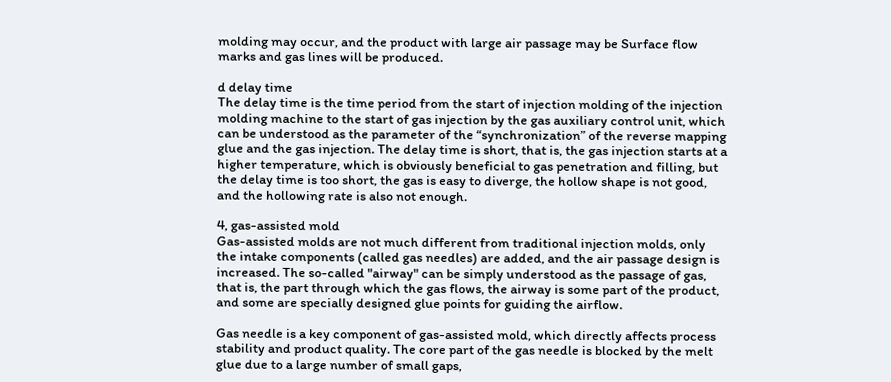molding may occur, and the product with large air passage may be Surface flow marks and gas lines will be produced.

d delay time
The delay time is the time period from the start of injection molding of the injection molding machine to the start of gas injection by the gas auxiliary control unit, which can be understood as the parameter of the “synchronization” of the reverse mapping glue and the gas injection. The delay time is short, that is, the gas injection starts at a higher temperature, which is obviously beneficial to gas penetration and filling, but the delay time is too short, the gas is easy to diverge, the hollow shape is not good, and the hollowing rate is also not enough.

4, gas-assisted mold
Gas-assisted molds are not much different from traditional injection molds, only the intake components (called gas needles) are added, and the air passage design is increased. The so-called "airway" can be simply understood as the passage of gas, that is, the part through which the gas flows, the airway is some part of the product, and some are specially designed glue points for guiding the airflow.

Gas needle is a key component of gas-assisted mold, which directly affects process stability and product quality. The core part of the gas needle is blocked by the melt glue due to a large number of small gaps,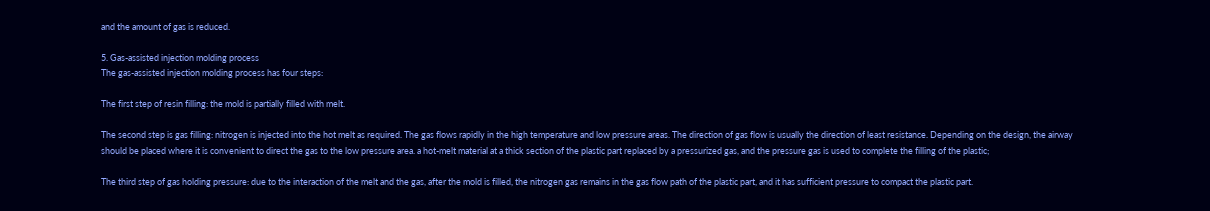and the amount of gas is reduced.

5. Gas-assisted injection molding process
The gas-assisted injection molding process has four steps:

The first step of resin filling: the mold is partially filled with melt.

The second step is gas filling: nitrogen is injected into the hot melt as required. The gas flows rapidly in the high temperature and low pressure areas. The direction of gas flow is usually the direction of least resistance. Depending on the design, the airway should be placed where it is convenient to direct the gas to the low pressure area. a hot-melt material at a thick section of the plastic part replaced by a pressurized gas, and the pressure gas is used to complete the filling of the plastic;

The third step of gas holding pressure: due to the interaction of the melt and the gas, after the mold is filled, the nitrogen gas remains in the gas flow path of the plastic part, and it has sufficient pressure to compact the plastic part.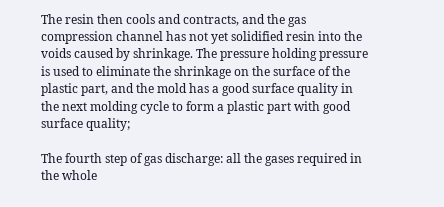The resin then cools and contracts, and the gas compression channel has not yet solidified resin into the voids caused by shrinkage. The pressure holding pressure is used to eliminate the shrinkage on the surface of the plastic part, and the mold has a good surface quality in the next molding cycle to form a plastic part with good surface quality;

The fourth step of gas discharge: all the gases required in the whole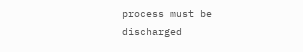process must be discharged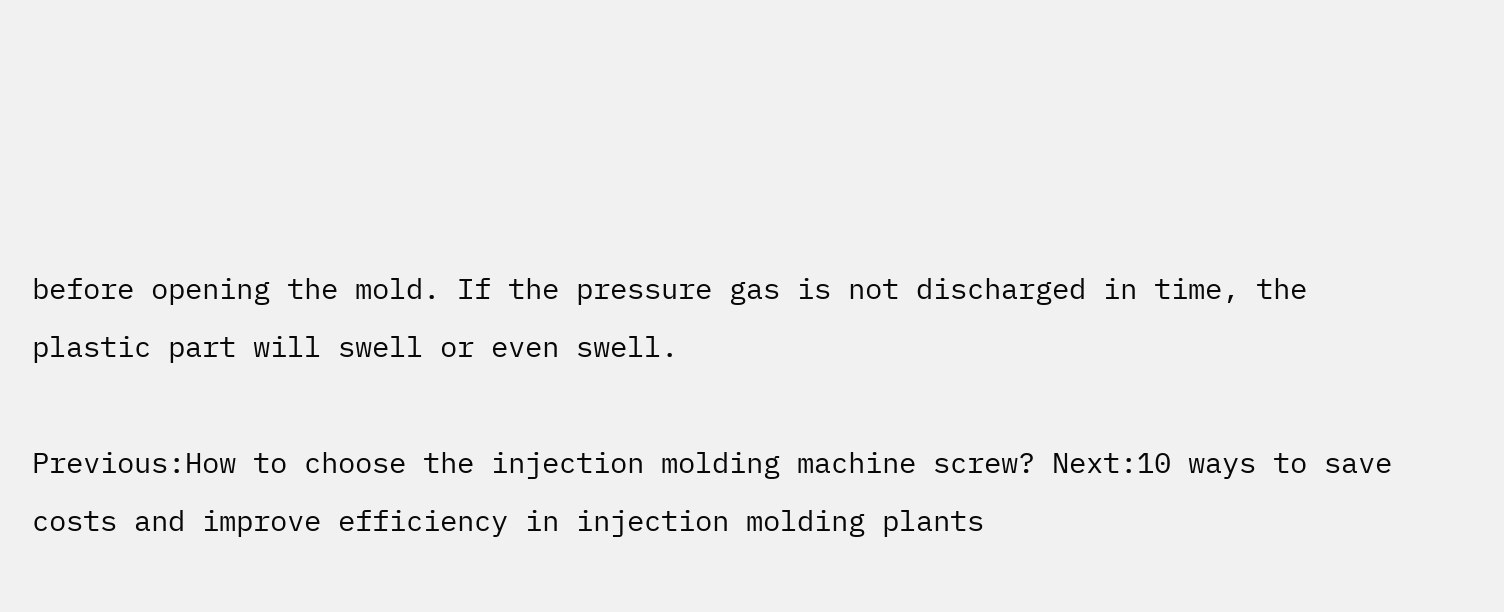before opening the mold. If the pressure gas is not discharged in time, the plastic part will swell or even swell.

Previous:How to choose the injection molding machine screw? Next:10 ways to save costs and improve efficiency in injection molding plants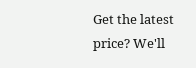Get the latest price? We'll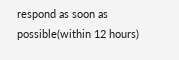respond as soon as possible(within 12 hours)